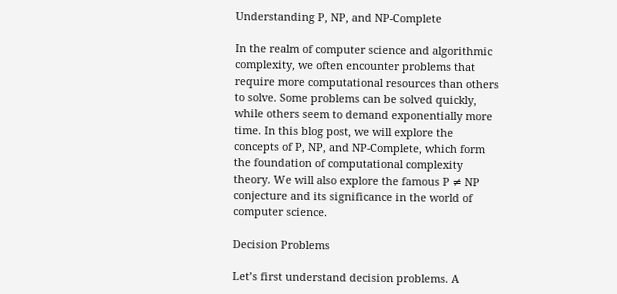Understanding P, NP, and NP-Complete

In the realm of computer science and algorithmic complexity, we often encounter problems that require more computational resources than others to solve. Some problems can be solved quickly, while others seem to demand exponentially more time. In this blog post, we will explore the concepts of P, NP, and NP-Complete, which form the foundation of computational complexity theory. We will also explore the famous P ≠ NP conjecture and its significance in the world of computer science.

Decision Problems

Let’s first understand decision problems. A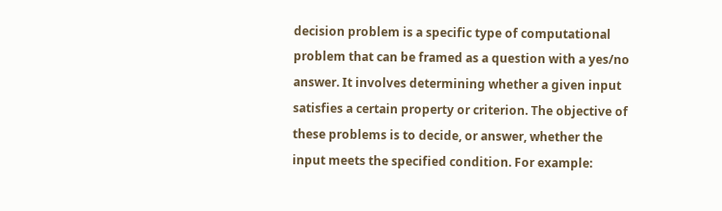decision problem is a specific type of computational problem that can be framed as a question with a yes/no answer. It involves determining whether a given input satisfies a certain property or criterion. The objective of these problems is to decide, or answer, whether the input meets the specified condition. For example: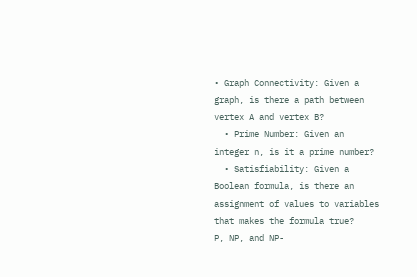• Graph Connectivity: Given a graph, is there a path between vertex A and vertex B?
  • Prime Number: Given an integer n, is it a prime number?
  • Satisfiability: Given a Boolean formula, is there an assignment of values to variables that makes the formula true?
P, NP, and NP-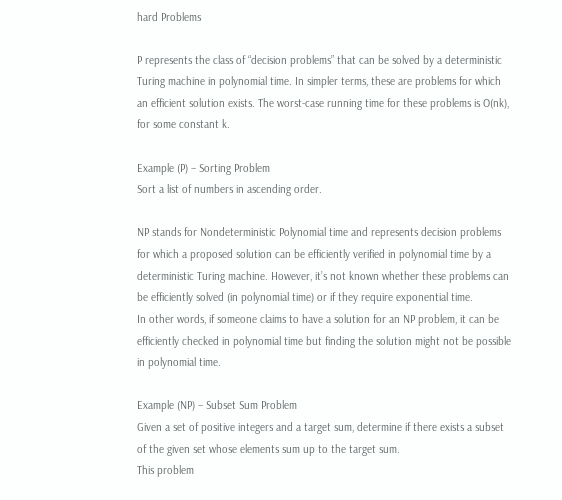hard Problems

P represents the class of “decision problems” that can be solved by a deterministic Turing machine in polynomial time. In simpler terms, these are problems for which an efficient solution exists. The worst-case running time for these problems is O(nk), for some constant k.

Example (P) – Sorting Problem
Sort a list of numbers in ascending order.

NP stands for Nondeterministic Polynomial time and represents decision problems for which a proposed solution can be efficiently verified in polynomial time by a deterministic Turing machine. However, it’s not known whether these problems can be efficiently solved (in polynomial time) or if they require exponential time.
In other words, if someone claims to have a solution for an NP problem, it can be efficiently checked in polynomial time but finding the solution might not be possible in polynomial time.

Example (NP) – Subset Sum Problem
Given a set of positive integers and a target sum, determine if there exists a subset of the given set whose elements sum up to the target sum.
This problem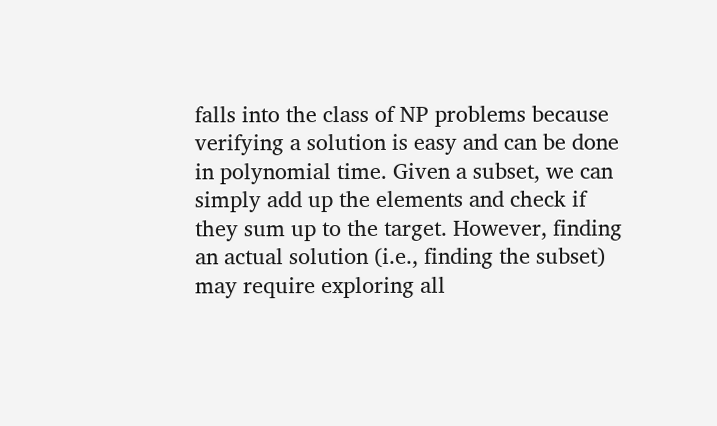falls into the class of NP problems because verifying a solution is easy and can be done in polynomial time. Given a subset, we can simply add up the elements and check if they sum up to the target. However, finding an actual solution (i.e., finding the subset) may require exploring all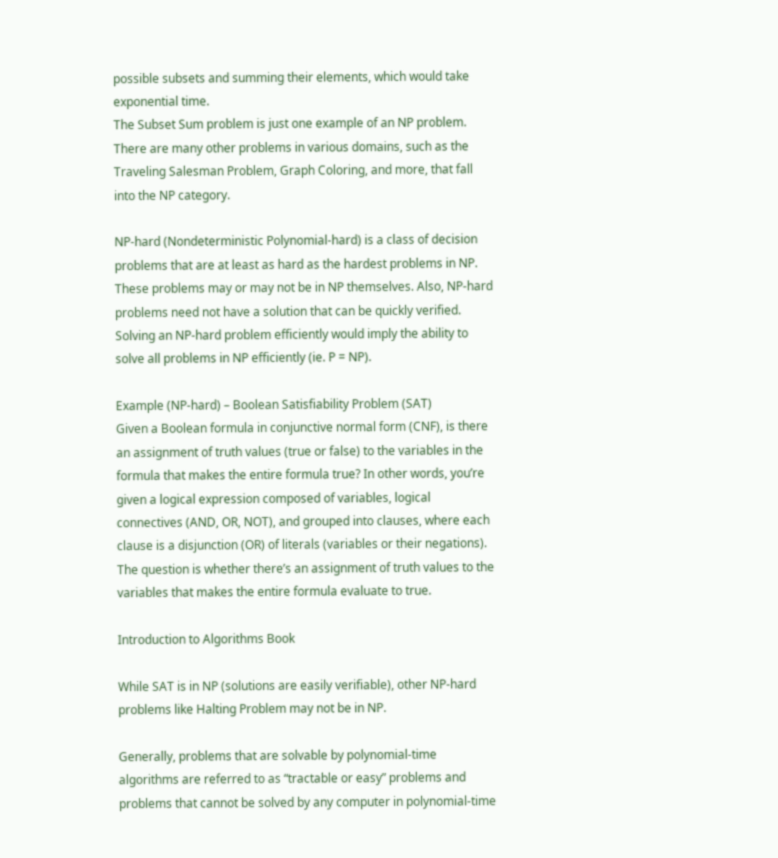possible subsets and summing their elements, which would take exponential time.
The Subset Sum problem is just one example of an NP problem. There are many other problems in various domains, such as the Traveling Salesman Problem, Graph Coloring, and more, that fall into the NP category.

NP-hard (Nondeterministic Polynomial-hard) is a class of decision problems that are at least as hard as the hardest problems in NP. These problems may or may not be in NP themselves. Also, NP-hard problems need not have a solution that can be quickly verified. Solving an NP-hard problem efficiently would imply the ability to solve all problems in NP efficiently (ie. P = NP).

Example (NP-hard) – Boolean Satisfiability Problem (SAT)
Given a Boolean formula in conjunctive normal form (CNF), is there an assignment of truth values (true or false) to the variables in the formula that makes the entire formula true? In other words, you’re given a logical expression composed of variables, logical connectives (AND, OR, NOT), and grouped into clauses, where each clause is a disjunction (OR) of literals (variables or their negations). The question is whether there’s an assignment of truth values to the variables that makes the entire formula evaluate to true.

Introduction to Algorithms Book

While SAT is in NP (solutions are easily verifiable), other NP-hard problems like Halting Problem may not be in NP.

Generally, problems that are solvable by polynomial-time algorithms are referred to as “tractable or easy” problems and problems that cannot be solved by any computer in polynomial-time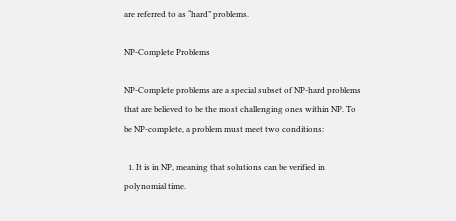are referred to as “hard” problems.

NP-Complete Problems

NP-Complete problems are a special subset of NP-hard problems that are believed to be the most challenging ones within NP. To be NP-complete, a problem must meet two conditions:

  1. It is in NP, meaning that solutions can be verified in polynomial time.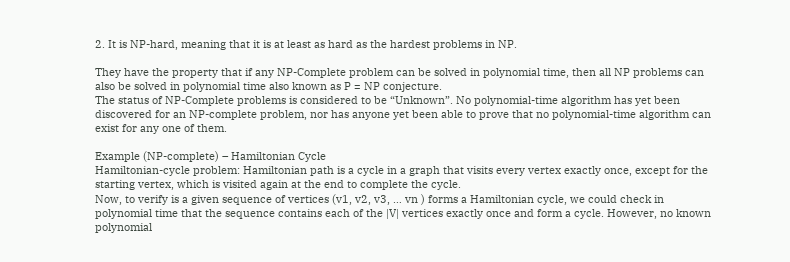2. It is NP-hard, meaning that it is at least as hard as the hardest problems in NP.

They have the property that if any NP-Complete problem can be solved in polynomial time, then all NP problems can also be solved in polynomial time also known as P = NP conjecture.
The status of NP-Complete problems is considered to be “Unknown”. No polynomial-time algorithm has yet been discovered for an NP-complete problem, nor has anyone yet been able to prove that no polynomial-time algorithm can exist for any one of them.

Example (NP-complete) – Hamiltonian Cycle
Hamiltonian-cycle problem: Hamiltonian path is a cycle in a graph that visits every vertex exactly once, except for the starting vertex, which is visited again at the end to complete the cycle.
Now, to verify is a given sequence of vertices (v1, v2, v3, … vn ) forms a Hamiltonian cycle, we could check in polynomial time that the sequence contains each of the |V| vertices exactly once and form a cycle. However, no known polynomial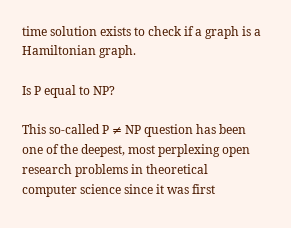time solution exists to check if a graph is a Hamiltonian graph.

Is P equal to NP?

This so-called P ≠ NP question has been one of the deepest, most perplexing open research problems in theoretical computer science since it was first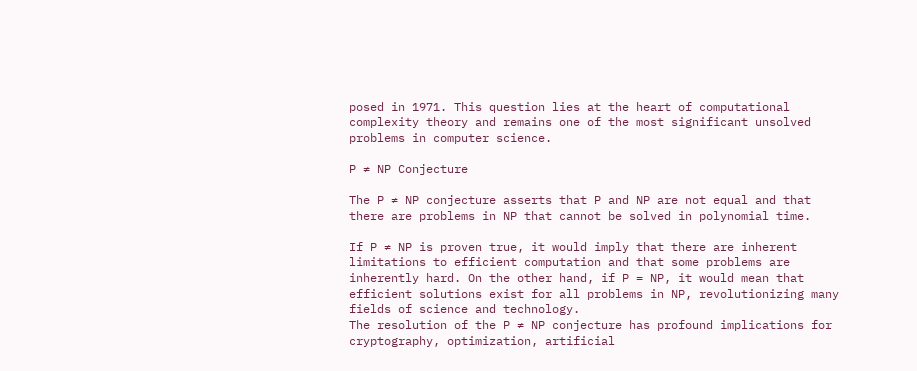posed in 1971. This question lies at the heart of computational complexity theory and remains one of the most significant unsolved problems in computer science.

P ≠ NP Conjecture

The P ≠ NP conjecture asserts that P and NP are not equal and that there are problems in NP that cannot be solved in polynomial time.

If P ≠ NP is proven true, it would imply that there are inherent limitations to efficient computation and that some problems are inherently hard. On the other hand, if P = NP, it would mean that efficient solutions exist for all problems in NP, revolutionizing many fields of science and technology.
The resolution of the P ≠ NP conjecture has profound implications for cryptography, optimization, artificial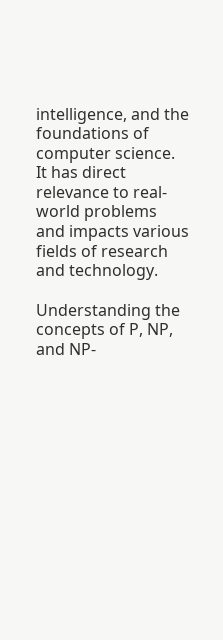intelligence, and the foundations of computer science. It has direct relevance to real-world problems and impacts various fields of research and technology.

Understanding the concepts of P, NP, and NP-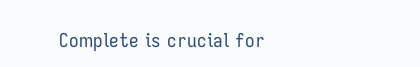Complete is crucial for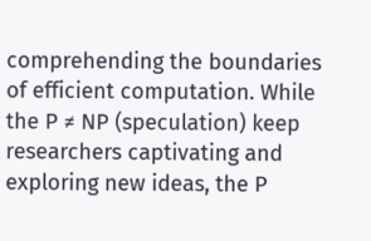comprehending the boundaries of efficient computation. While the P ≠ NP (speculation) keep researchers captivating and exploring new ideas, the P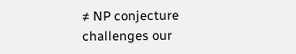≠ NP conjecture challenges our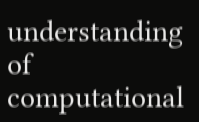understanding of computational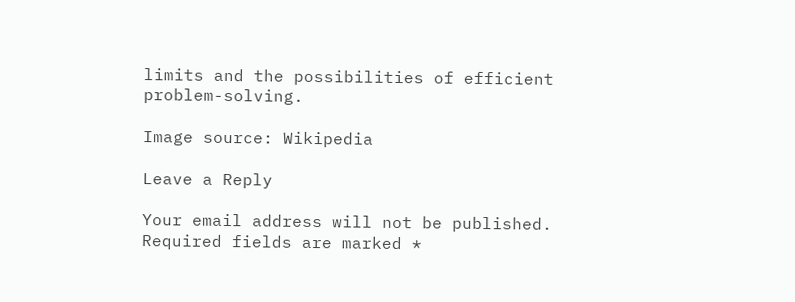limits and the possibilities of efficient problem-solving.

Image source: Wikipedia

Leave a Reply

Your email address will not be published. Required fields are marked *